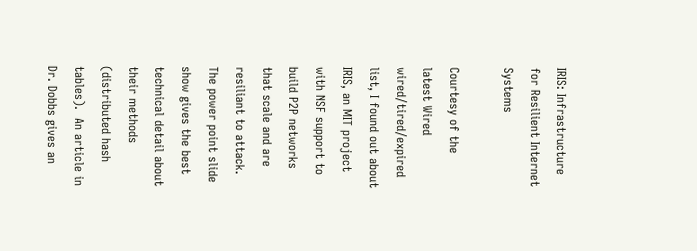IRIS: Infrastructure for Resilient Internet Systems

Courtesy of the latest Wired wired/tired/expired list, I found out about IRIS, an MIT project with NSF support to build P2P networks that scale and are resiliant to attack.   The power point slide show gives the best technical detail about their methods (distributed hash tables).  An article in Dr. Dobbs gives an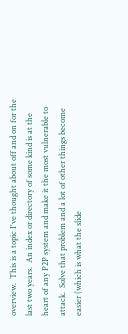overview.  This is a topic I've thought about off and on for the last two years.  An index or directory of some kind is at the heart of any P2P system and make it the most vulnerable to attack.  Solve that problem and a lot of other things become easier (which is what the slide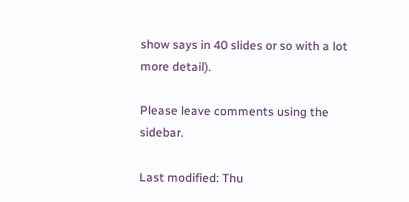show says in 40 slides or so with a lot more detail).

Please leave comments using the sidebar.

Last modified: Thu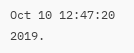Oct 10 12:47:20 2019.